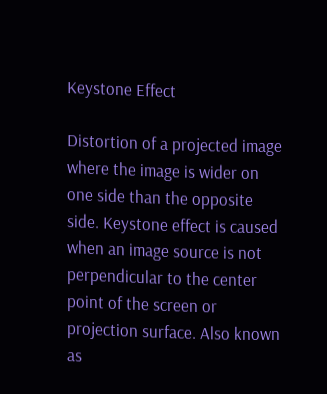Keystone Effect

Distortion of a projected image where the image is wider on one side than the opposite side. Keystone effect is caused when an image source is not perpendicular to the center point of the screen or projection surface. Also known as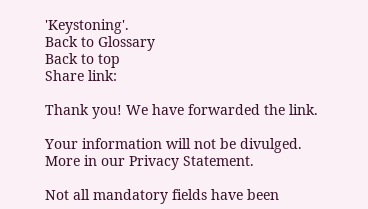'Keystoning'.
Back to Glossary
Back to top
Share link:

Thank you! We have forwarded the link.

Your information will not be divulged.
More in our Privacy Statement.

Not all mandatory fields have been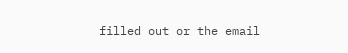filled out or the email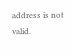address is not valid.